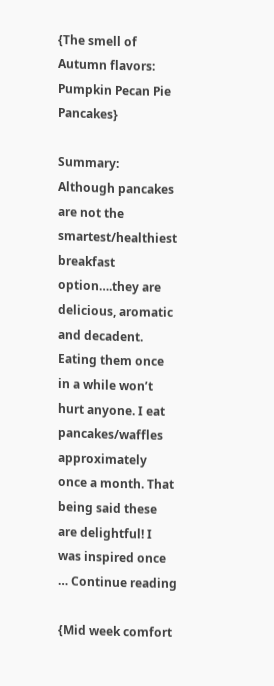{The smell of Autumn flavors: Pumpkin Pecan Pie Pancakes}

Summary:  Although pancakes are not the smartest/healthiest breakfast option….they are delicious, aromatic and decadent. Eating them once in a while won’t hurt anyone. I eat pancakes/waffles approximately once a month. That being said these are delightful! I was inspired once … Continue reading

{Mid week comfort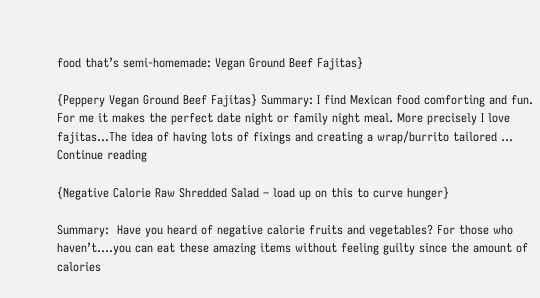food that’s semi-homemade: Vegan Ground Beef Fajitas}

{Peppery Vegan Ground Beef Fajitas} Summary: I find Mexican food comforting and fun. For me it makes the perfect date night or family night meal. More precisely I love fajitas…The idea of having lots of fixings and creating a wrap/burrito tailored … Continue reading

{Negative Calorie Raw Shredded Salad – load up on this to curve hunger}

Summary:  Have you heard of negative calorie fruits and vegetables? For those who haven’t….you can eat these amazing items without feeling guilty since the amount of calories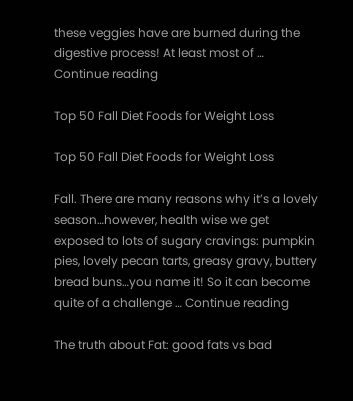these veggies have are burned during the digestive process! At least most of … Continue reading

Top 50 Fall Diet Foods for Weight Loss

Top 50 Fall Diet Foods for Weight Loss

Fall. There are many reasons why it’s a lovely season…however, health wise we get exposed to lots of sugary cravings: pumpkin pies, lovely pecan tarts, greasy gravy, buttery bread buns…you name it! So it can become quite of a challenge … Continue reading

The truth about Fat: good fats vs bad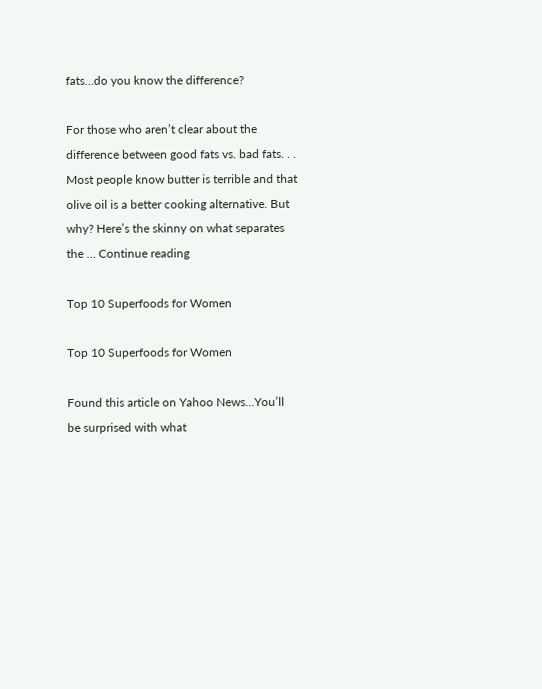fats…do you know the difference?

For those who aren’t clear about the difference between good fats vs. bad fats. . . Most people know butter is terrible and that olive oil is a better cooking alternative. But why? Here’s the skinny on what separates the … Continue reading

Top 10 Superfoods for Women

Top 10 Superfoods for Women

Found this article on Yahoo News…You’ll be surprised with what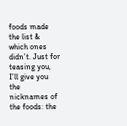foods made the list & which ones didn’t. Just for teasing you, I’ll give you the nicknames of the foods: the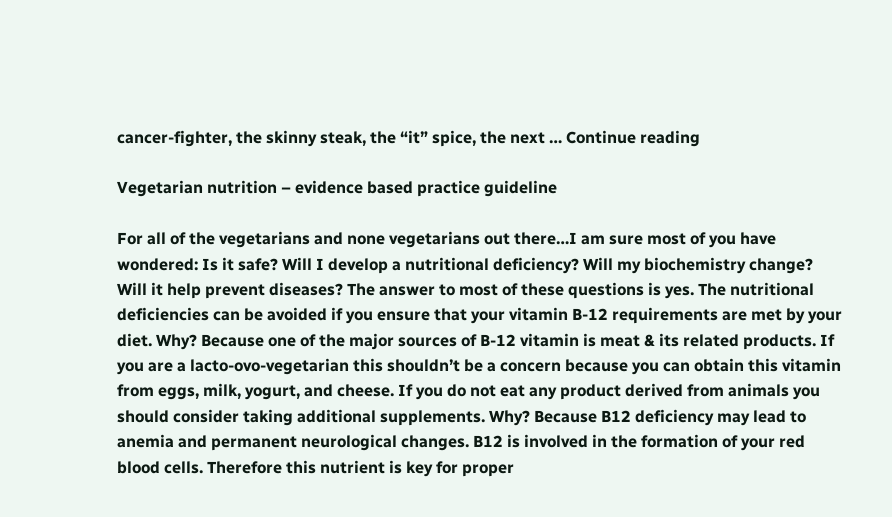cancer-fighter, the skinny steak, the “it” spice, the next … Continue reading

Vegetarian nutrition – evidence based practice guideline

For all of the vegetarians and none vegetarians out there…I am sure most of you have wondered: Is it safe? Will I develop a nutritional deficiency? Will my biochemistry change? Will it help prevent diseases? The answer to most of these questions is yes. The nutritional deficiencies can be avoided if you ensure that your vitamin B-12 requirements are met by your diet. Why? Because one of the major sources of B-12 vitamin is meat & its related products. If you are a lacto-ovo-vegetarian this shouldn’t be a concern because you can obtain this vitamin from eggs, milk, yogurt, and cheese. If you do not eat any product derived from animals you should consider taking additional supplements. Why? Because B12 deficiency may lead to anemia and permanent neurological changes. B12 is involved in the formation of your red blood cells. Therefore this nutrient is key for proper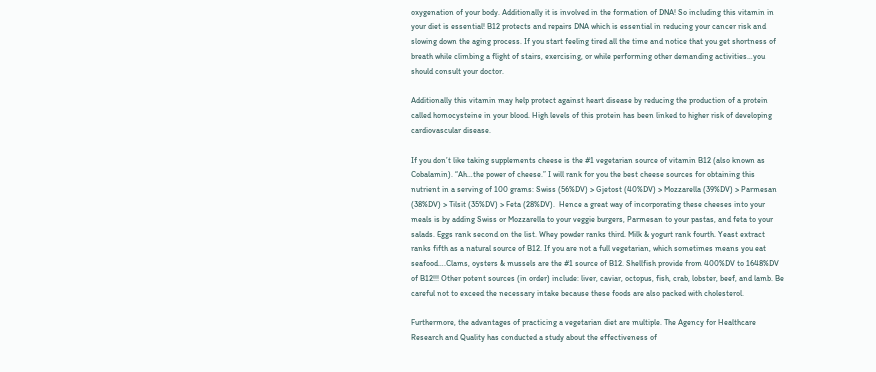oxygenation of your body. Additionally it is involved in the formation of DNA! So including this vitamin in your diet is essential! B12 protects and repairs DNA which is essential in reducing your cancer risk and slowing down the aging process. If you start feeling tired all the time and notice that you get shortness of breath while climbing a flight of stairs, exercising, or while performing other demanding activities…you should consult your doctor.

Additionally this vitamin may help protect against heart disease by reducing the production of a protein called homocysteine in your blood. High levels of this protein has been linked to higher risk of developing cardiovascular disease.

If you don’t like taking supplements cheese is the #1 vegetarian source of vitamin B12 (also known as Cobalamin). “Ah…the power of cheese.” I will rank for you the best cheese sources for obtaining this nutrient in a serving of 100 grams: Swiss (56%DV) > Gjetost (40%DV) > Mozzarella (39%DV) > Parmesan (38%DV) > Tilsit (35%DV) > Feta (28%DV).  Hence a great way of incorporating these cheeses into your meals is by adding Swiss or Mozzarella to your veggie burgers, Parmesan to your pastas, and feta to your salads. Eggs rank second on the list. Whey powder ranks third. Milk & yogurt rank fourth. Yeast extract ranks fifth as a natural source of B12. If you are not a full vegetarian, which sometimes means you eat seafood….Clams, oysters & mussels are the #1 source of B12. Shellfish provide from 400%DV to 1648%DV of B12!!! Other potent sources (in order) include: liver, caviar, octopus, fish, crab, lobster, beef, and lamb. Be careful not to exceed the necessary intake because these foods are also packed with cholesterol.

Furthermore, the advantages of practicing a vegetarian diet are multiple. The Agency for Healthcare Research and Quality has conducted a study about the effectiveness of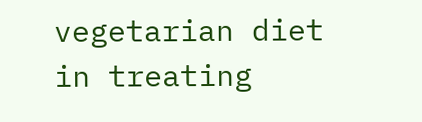vegetarian diet in treating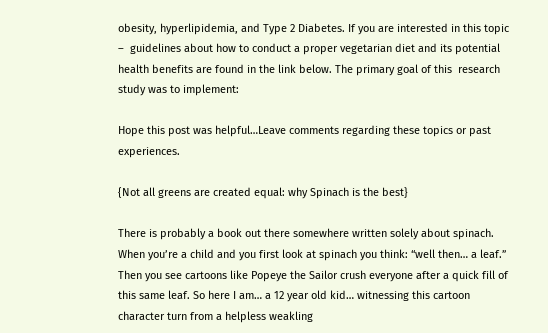obesity, hyperlipidemia, and Type 2 Diabetes. If you are interested in this topic –  guidelines about how to conduct a proper vegetarian diet and its potential health benefits are found in the link below. The primary goal of this  research study was to implement:

Hope this post was helpful…Leave comments regarding these topics or past experiences.

{Not all greens are created equal: why Spinach is the best}

There is probably a book out there somewhere written solely about spinach. When you’re a child and you first look at spinach you think: “well then… a leaf.” Then you see cartoons like Popeye the Sailor crush everyone after a quick fill of this same leaf. So here I am… a 12 year old kid… witnessing this cartoon character turn from a helpless weakling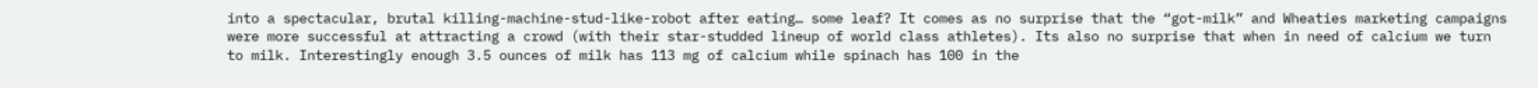into a spectacular, brutal killing-machine-stud-like-robot after eating… some leaf? It comes as no surprise that the “got-milk” and Wheaties marketing campaigns were more successful at attracting a crowd (with their star-studded lineup of world class athletes). Its also no surprise that when in need of calcium we turn to milk. Interestingly enough 3.5 ounces of milk has 113 mg of calcium while spinach has 100 in the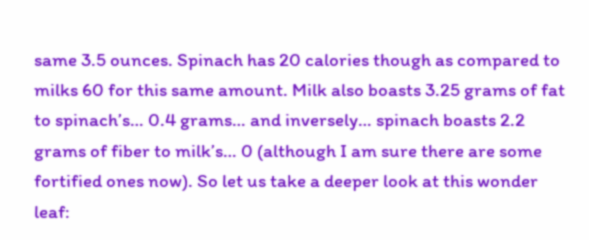same 3.5 ounces. Spinach has 20 calories though as compared to milks 60 for this same amount. Milk also boasts 3.25 grams of fat to spinach’s… 0.4 grams… and inversely… spinach boasts 2.2 grams of fiber to milk’s… 0 (although I am sure there are some fortified ones now). So let us take a deeper look at this wonder leaf: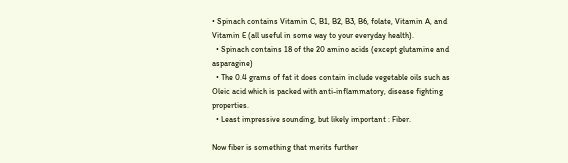• Spinach contains Vitamin C, B1, B2, B3, B6, folate, Vitamin A, and Vitamin E (all useful in some way to your everyday health).
  • Spinach contains 18 of the 20 amino acids (except glutamine and asparagine)
  • The 0.4 grams of fat it does contain include vegetable oils such as Oleic acid which is packed with anti-inflammatory, disease fighting properties.
  • Least impressive sounding, but likely important : Fiber.

Now fiber is something that merits further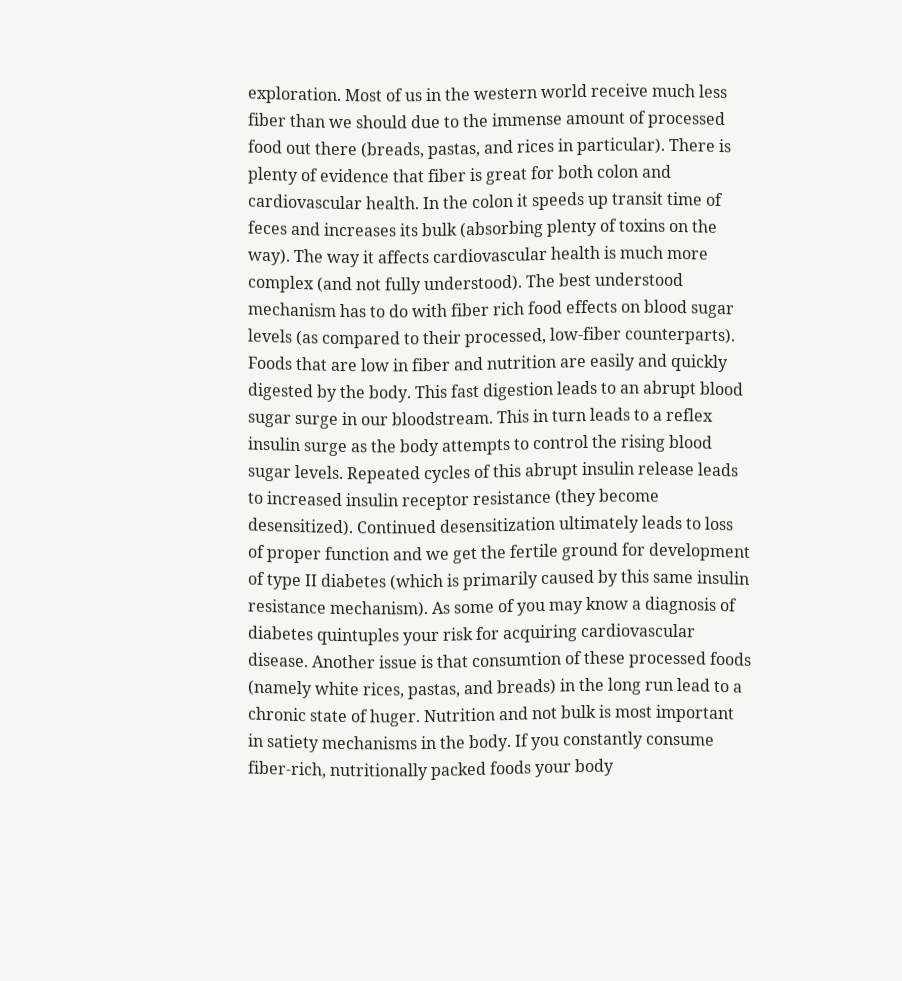exploration. Most of us in the western world receive much less fiber than we should due to the immense amount of processed food out there (breads, pastas, and rices in particular). There is plenty of evidence that fiber is great for both colon and cardiovascular health. In the colon it speeds up transit time of feces and increases its bulk (absorbing plenty of toxins on the way). The way it affects cardiovascular health is much more complex (and not fully understood). The best understood mechanism has to do with fiber rich food effects on blood sugar levels (as compared to their processed, low-fiber counterparts). Foods that are low in fiber and nutrition are easily and quickly digested by the body. This fast digestion leads to an abrupt blood sugar surge in our bloodstream. This in turn leads to a reflex insulin surge as the body attempts to control the rising blood sugar levels. Repeated cycles of this abrupt insulin release leads to increased insulin receptor resistance (they become desensitized). Continued desensitization ultimately leads to loss of proper function and we get the fertile ground for development of type II diabetes (which is primarily caused by this same insulin resistance mechanism). As some of you may know a diagnosis of diabetes quintuples your risk for acquiring cardiovascular disease. Another issue is that consumtion of these processed foods (namely white rices, pastas, and breads) in the long run lead to a chronic state of huger. Nutrition and not bulk is most important in satiety mechanisms in the body. If you constantly consume fiber-rich, nutritionally packed foods your body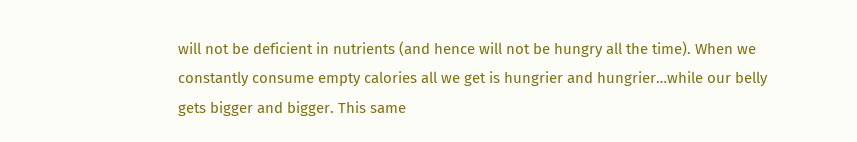will not be deficient in nutrients (and hence will not be hungry all the time). When we constantly consume empty calories all we get is hungrier and hungrier…while our belly gets bigger and bigger. This same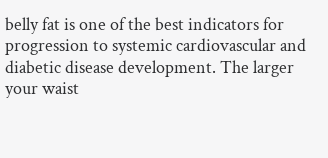belly fat is one of the best indicators for progression to systemic cardiovascular and diabetic disease development. The larger your waist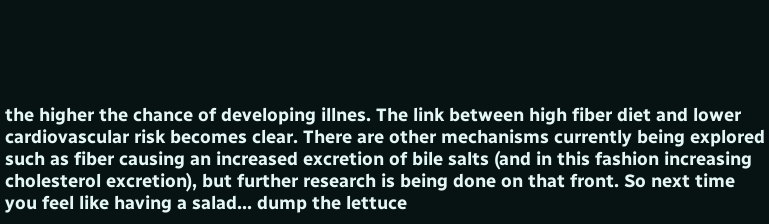the higher the chance of developing illnes. The link between high fiber diet and lower cardiovascular risk becomes clear. There are other mechanisms currently being explored such as fiber causing an increased excretion of bile salts (and in this fashion increasing cholesterol excretion), but further research is being done on that front. So next time you feel like having a salad… dump the lettuce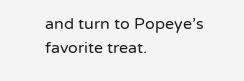and turn to Popeye’s favorite treat.